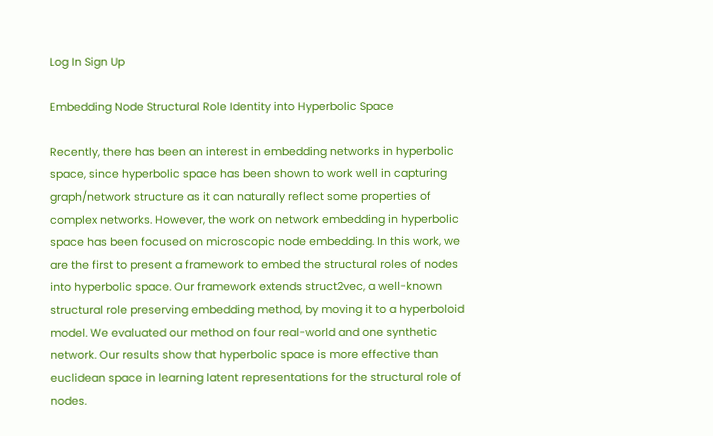Log In Sign Up

Embedding Node Structural Role Identity into Hyperbolic Space

Recently, there has been an interest in embedding networks in hyperbolic space, since hyperbolic space has been shown to work well in capturing graph/network structure as it can naturally reflect some properties of complex networks. However, the work on network embedding in hyperbolic space has been focused on microscopic node embedding. In this work, we are the first to present a framework to embed the structural roles of nodes into hyperbolic space. Our framework extends struct2vec, a well-known structural role preserving embedding method, by moving it to a hyperboloid model. We evaluated our method on four real-world and one synthetic network. Our results show that hyperbolic space is more effective than euclidean space in learning latent representations for the structural role of nodes.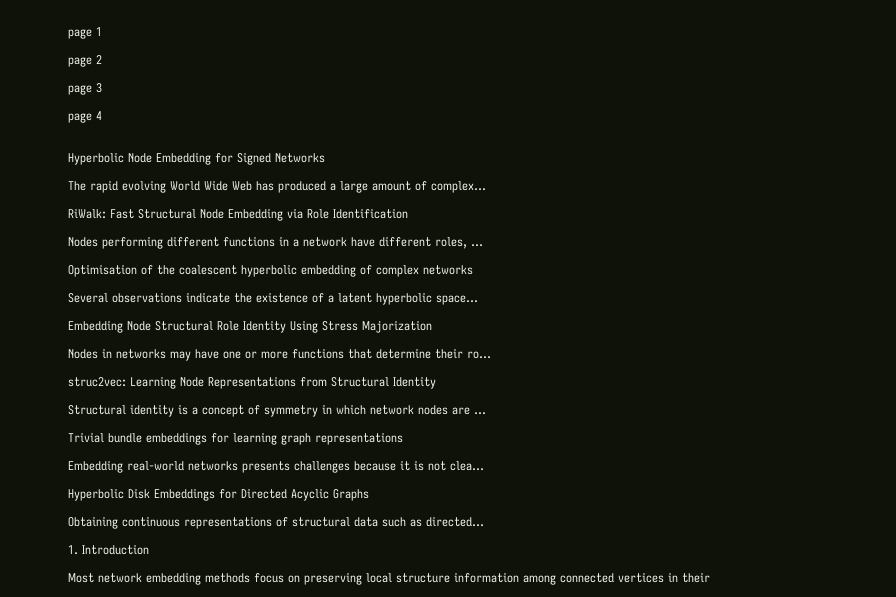page 1

page 2

page 3

page 4


Hyperbolic Node Embedding for Signed Networks

The rapid evolving World Wide Web has produced a large amount of complex...

RiWalk: Fast Structural Node Embedding via Role Identification

Nodes performing different functions in a network have different roles, ...

Optimisation of the coalescent hyperbolic embedding of complex networks

Several observations indicate the existence of a latent hyperbolic space...

Embedding Node Structural Role Identity Using Stress Majorization

Nodes in networks may have one or more functions that determine their ro...

struc2vec: Learning Node Representations from Structural Identity

Structural identity is a concept of symmetry in which network nodes are ...

Trivial bundle embeddings for learning graph representations

Embedding real-world networks presents challenges because it is not clea...

Hyperbolic Disk Embeddings for Directed Acyclic Graphs

Obtaining continuous representations of structural data such as directed...

1. Introduction

Most network embedding methods focus on preserving local structure information among connected vertices in their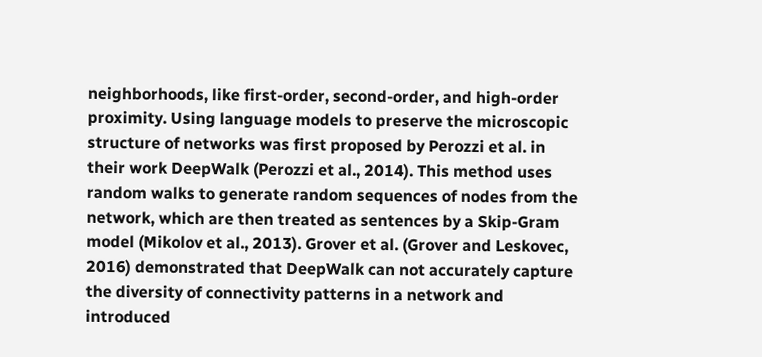neighborhoods, like first-order, second-order, and high-order proximity. Using language models to preserve the microscopic structure of networks was first proposed by Perozzi et al. in their work DeepWalk (Perozzi et al., 2014). This method uses random walks to generate random sequences of nodes from the network, which are then treated as sentences by a Skip-Gram model (Mikolov et al., 2013). Grover et al. (Grover and Leskovec, 2016) demonstrated that DeepWalk can not accurately capture the diversity of connectivity patterns in a network and introduced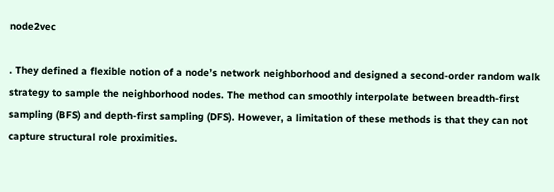node2vec

. They defined a flexible notion of a node’s network neighborhood and designed a second-order random walk strategy to sample the neighborhood nodes. The method can smoothly interpolate between breadth-first sampling (BFS) and depth-first sampling (DFS). However, a limitation of these methods is that they can not capture structural role proximities.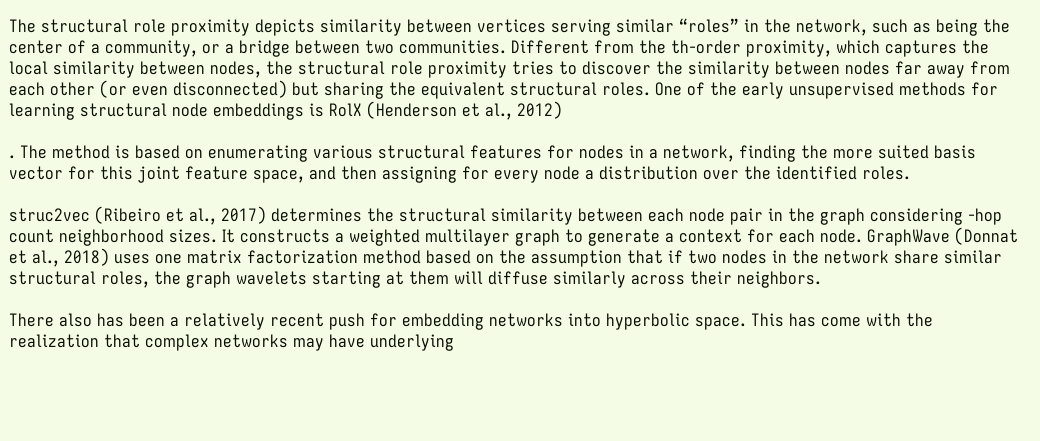The structural role proximity depicts similarity between vertices serving similar “roles” in the network, such as being the center of a community, or a bridge between two communities. Different from the th-order proximity, which captures the local similarity between nodes, the structural role proximity tries to discover the similarity between nodes far away from each other (or even disconnected) but sharing the equivalent structural roles. One of the early unsupervised methods for learning structural node embeddings is RolX (Henderson et al., 2012)

. The method is based on enumerating various structural features for nodes in a network, finding the more suited basis vector for this joint feature space, and then assigning for every node a distribution over the identified roles.

struc2vec (Ribeiro et al., 2017) determines the structural similarity between each node pair in the graph considering -hop count neighborhood sizes. It constructs a weighted multilayer graph to generate a context for each node. GraphWave (Donnat et al., 2018) uses one matrix factorization method based on the assumption that if two nodes in the network share similar structural roles, the graph wavelets starting at them will diffuse similarly across their neighbors.

There also has been a relatively recent push for embedding networks into hyperbolic space. This has come with the realization that complex networks may have underlying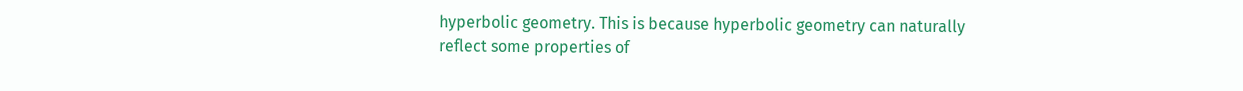hyperbolic geometry. This is because hyperbolic geometry can naturally reflect some properties of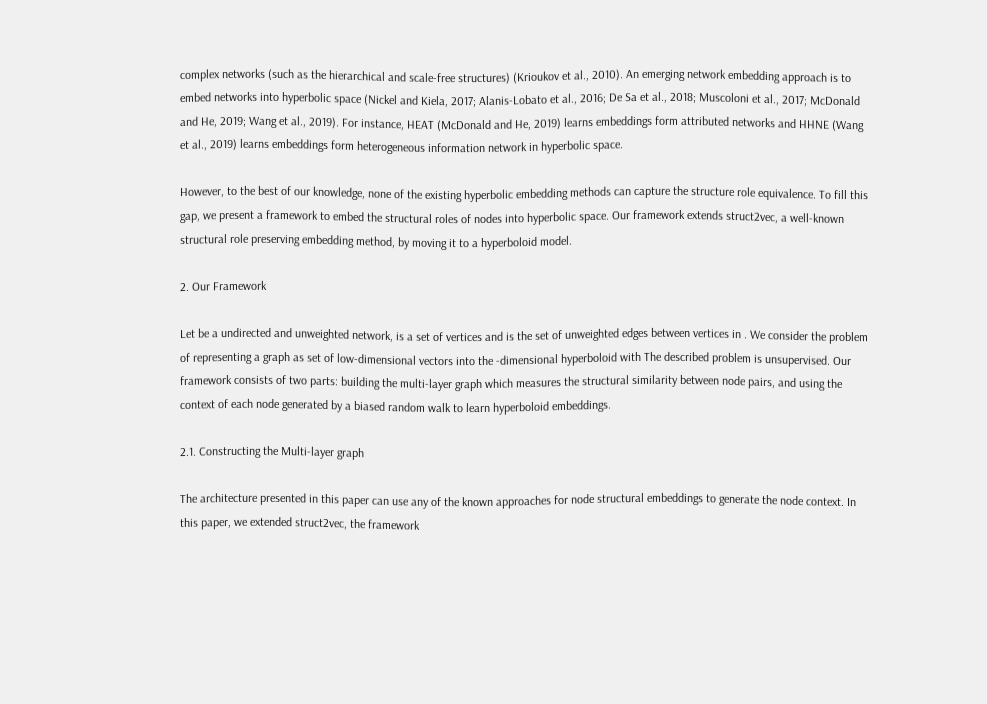complex networks (such as the hierarchical and scale-free structures) (Krioukov et al., 2010). An emerging network embedding approach is to embed networks into hyperbolic space (Nickel and Kiela, 2017; Alanis-Lobato et al., 2016; De Sa et al., 2018; Muscoloni et al., 2017; McDonald and He, 2019; Wang et al., 2019). For instance, HEAT (McDonald and He, 2019) learns embeddings form attributed networks and HHNE (Wang et al., 2019) learns embeddings form heterogeneous information network in hyperbolic space.

However, to the best of our knowledge, none of the existing hyperbolic embedding methods can capture the structure role equivalence. To fill this gap, we present a framework to embed the structural roles of nodes into hyperbolic space. Our framework extends struct2vec, a well-known structural role preserving embedding method, by moving it to a hyperboloid model.

2. Our Framework

Let be a undirected and unweighted network, is a set of vertices and is the set of unweighted edges between vertices in . We consider the problem of representing a graph as set of low-dimensional vectors into the -dimensional hyperboloid with The described problem is unsupervised. Our framework consists of two parts: building the multi-layer graph which measures the structural similarity between node pairs, and using the context of each node generated by a biased random walk to learn hyperboloid embeddings.

2.1. Constructing the Multi-layer graph

The architecture presented in this paper can use any of the known approaches for node structural embeddings to generate the node context. In this paper, we extended struct2vec, the framework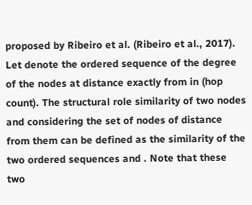proposed by Ribeiro et al. (Ribeiro et al., 2017). Let denote the ordered sequence of the degree of the nodes at distance exactly from in (hop count). The structural role similarity of two nodes and considering the set of nodes of distance from them can be defined as the similarity of the two ordered sequences and . Note that these two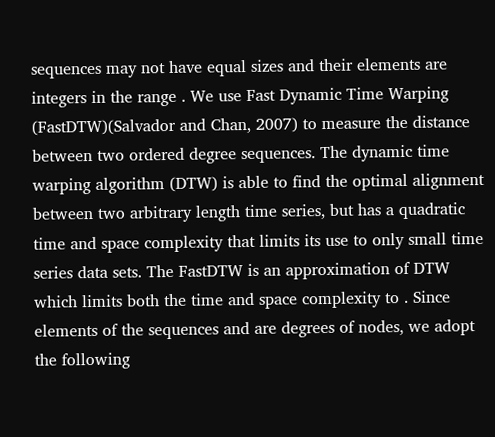sequences may not have equal sizes and their elements are integers in the range . We use Fast Dynamic Time Warping (FastDTW)(Salvador and Chan, 2007) to measure the distance between two ordered degree sequences. The dynamic time warping algorithm (DTW) is able to find the optimal alignment between two arbitrary length time series, but has a quadratic time and space complexity that limits its use to only small time series data sets. The FastDTW is an approximation of DTW which limits both the time and space complexity to . Since elements of the sequences and are degrees of nodes, we adopt the following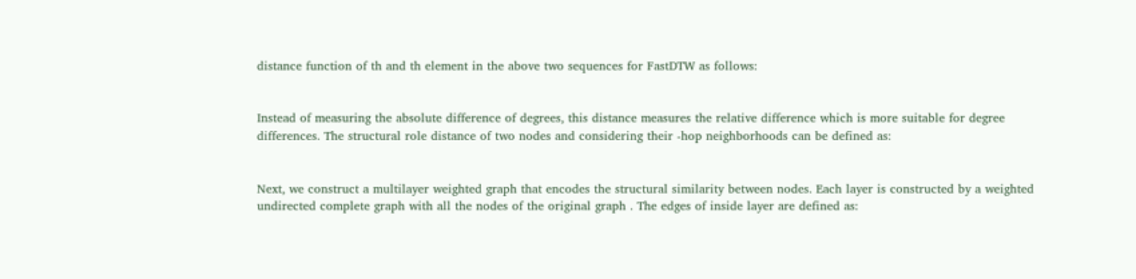distance function of th and th element in the above two sequences for FastDTW as follows:


Instead of measuring the absolute difference of degrees, this distance measures the relative difference which is more suitable for degree differences. The structural role distance of two nodes and considering their -hop neighborhoods can be defined as:


Next, we construct a multilayer weighted graph that encodes the structural similarity between nodes. Each layer is constructed by a weighted undirected complete graph with all the nodes of the original graph . The edges of inside layer are defined as: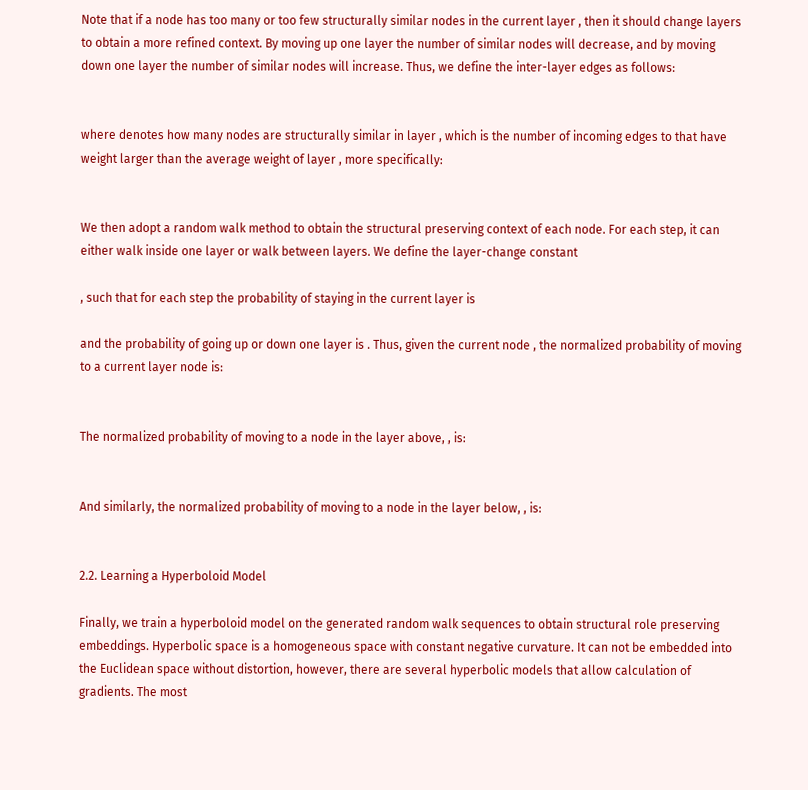Note that if a node has too many or too few structurally similar nodes in the current layer , then it should change layers to obtain a more refined context. By moving up one layer the number of similar nodes will decrease, and by moving down one layer the number of similar nodes will increase. Thus, we define the inter-layer edges as follows:


where denotes how many nodes are structurally similar in layer , which is the number of incoming edges to that have weight larger than the average weight of layer , more specifically:


We then adopt a random walk method to obtain the structural preserving context of each node. For each step, it can either walk inside one layer or walk between layers. We define the layer-change constant

, such that for each step the probability of staying in the current layer is

and the probability of going up or down one layer is . Thus, given the current node , the normalized probability of moving to a current layer node is:


The normalized probability of moving to a node in the layer above, , is:


And similarly, the normalized probability of moving to a node in the layer below, , is:


2.2. Learning a Hyperboloid Model

Finally, we train a hyperboloid model on the generated random walk sequences to obtain structural role preserving embeddings. Hyperbolic space is a homogeneous space with constant negative curvature. It can not be embedded into the Euclidean space without distortion, however, there are several hyperbolic models that allow calculation of gradients. The most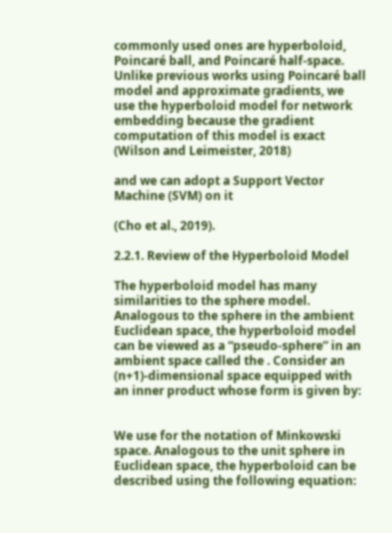commonly used ones are hyperboloid, Poincaré ball, and Poincaré half-space. Unlike previous works using Poincaré ball model and approximate gradients, we use the hyperboloid model for network embedding because the gradient computation of this model is exact (Wilson and Leimeister, 2018)

and we can adopt a Support Vector Machine (SVM) on it

(Cho et al., 2019).

2.2.1. Review of the Hyperboloid Model

The hyperboloid model has many similarities to the sphere model. Analogous to the sphere in the ambient Euclidean space, the hyperboloid model can be viewed as a “pseudo-sphere” in an ambient space called the . Consider an (n+1)-dimensional space equipped with an inner product whose form is given by:


We use for the notation of Minkowski space. Analogous to the unit sphere in Euclidean space, the hyperboloid can be described using the following equation: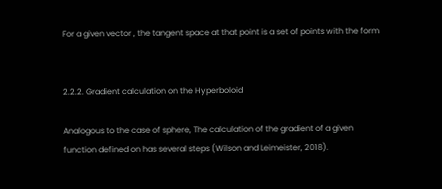For a given vector , the tangent space at that point is a set of points with the form


2.2.2. Gradient calculation on the Hyperboloid

Analogous to the case of sphere, The calculation of the gradient of a given function defined on has several steps (Wilson and Leimeister, 2018).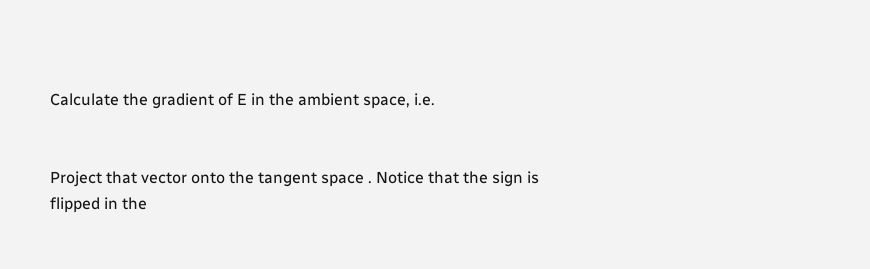Calculate the gradient of E in the ambient space, i.e.


Project that vector onto the tangent space . Notice that the sign is flipped in the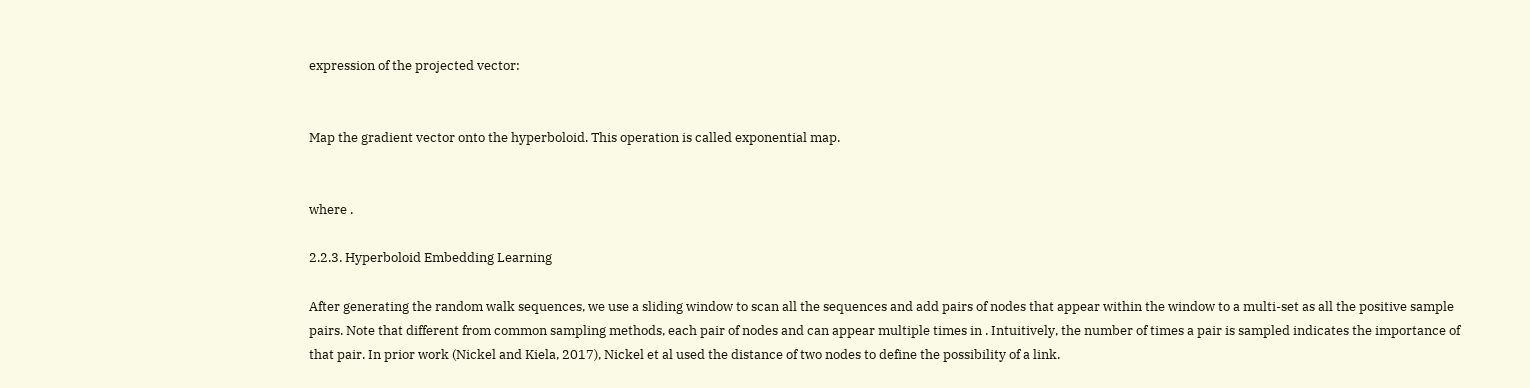expression of the projected vector:


Map the gradient vector onto the hyperboloid. This operation is called exponential map.


where .

2.2.3. Hyperboloid Embedding Learning

After generating the random walk sequences, we use a sliding window to scan all the sequences and add pairs of nodes that appear within the window to a multi-set as all the positive sample pairs. Note that different from common sampling methods, each pair of nodes and can appear multiple times in . Intuitively, the number of times a pair is sampled indicates the importance of that pair. In prior work (Nickel and Kiela, 2017), Nickel et al used the distance of two nodes to define the possibility of a link.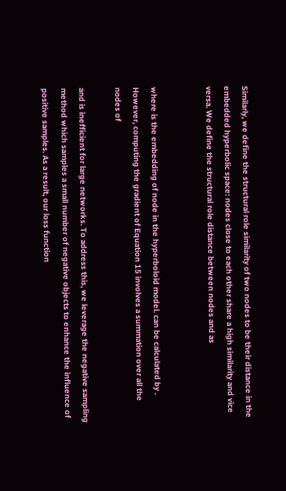Similarly, we define the structural role similarity of two nodes to be their distance in the embedded hyperbolic space: nodes close to each other share a high similarity and vice versa. We define the structural role distance between nodes and as


where is the embedding of node in the hyperboloid model. can be calculated by . However, computing the gradient of Equation 15 involves a summation over all the nodes of

and is inefficient for large networks. To address this, we leverage the negative sampling method which samples a small number of negative objects to enhance the influence of positive samples. As a result, our loss function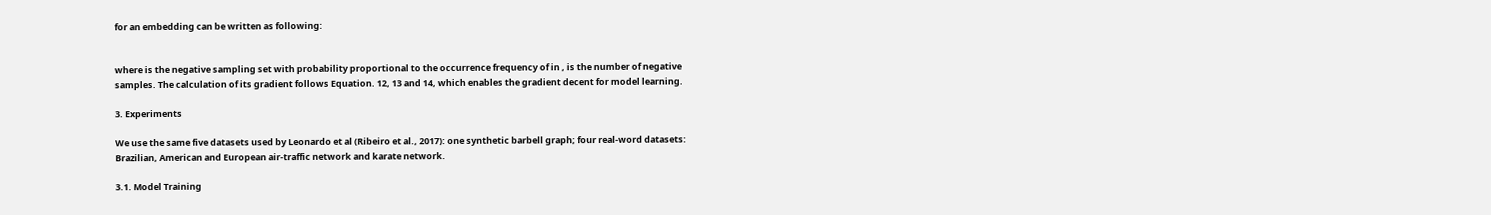for an embedding can be written as following:


where is the negative sampling set with probability proportional to the occurrence frequency of in , is the number of negative samples. The calculation of its gradient follows Equation. 12, 13 and 14, which enables the gradient decent for model learning.

3. Experiments

We use the same five datasets used by Leonardo et al (Ribeiro et al., 2017): one synthetic barbell graph; four real-word datasets: Brazilian, American and European air-traffic network and karate network.

3.1. Model Training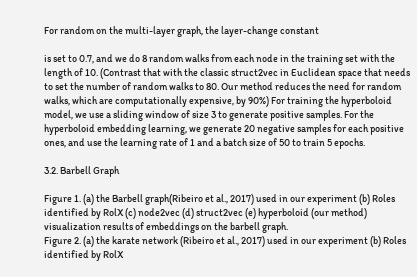For random on the multi-layer graph, the layer-change constant

is set to 0.7, and we do 8 random walks from each node in the training set with the length of 10. (Contrast that with the classic struct2vec in Euclidean space that needs to set the number of random walks to 80. Our method reduces the need for random walks, which are computationally expensive, by 90%) For training the hyperboloid model, we use a sliding window of size 3 to generate positive samples. For the hyperboloid embedding learning, we generate 20 negative samples for each positive ones, and use the learning rate of 1 and a batch size of 50 to train 5 epochs.

3.2. Barbell Graph

Figure 1. (a) the Barbell graph(Ribeiro et al., 2017) used in our experiment (b) Roles identified by RolX (c) node2vec (d) struct2vec (e) hyperboloid (our method) visualization results of embeddings on the barbell graph.
Figure 2. (a) the karate network (Ribeiro et al., 2017) used in our experiment (b) Roles identified by RolX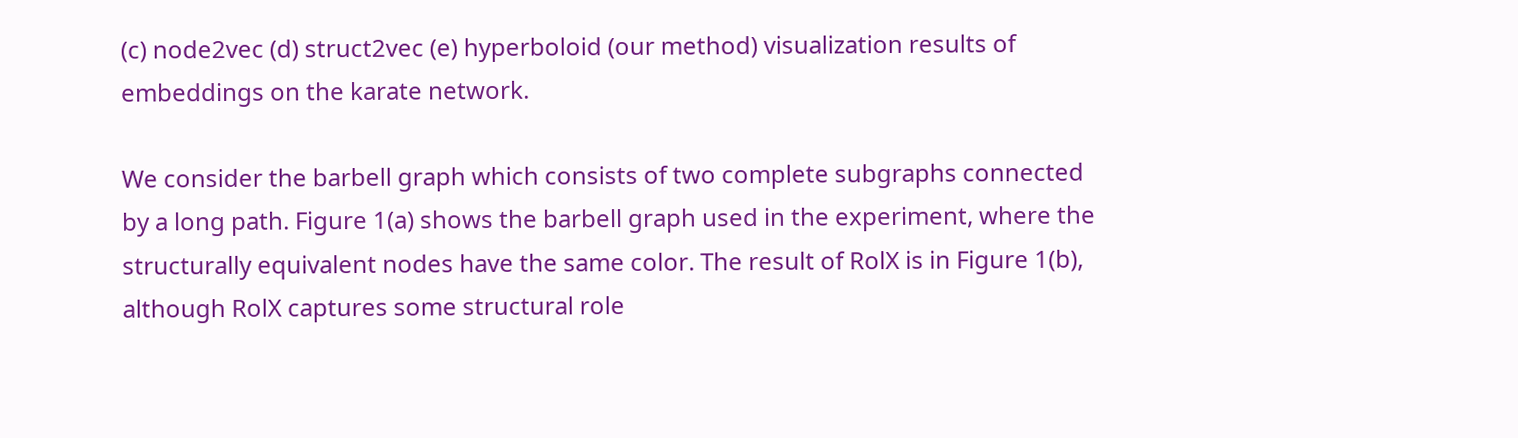(c) node2vec (d) struct2vec (e) hyperboloid (our method) visualization results of embeddings on the karate network.

We consider the barbell graph which consists of two complete subgraphs connected by a long path. Figure 1(a) shows the barbell graph used in the experiment, where the structurally equivalent nodes have the same color. The result of RolX is in Figure 1(b), although RolX captures some structural role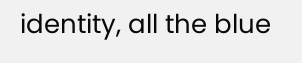identity, all the blue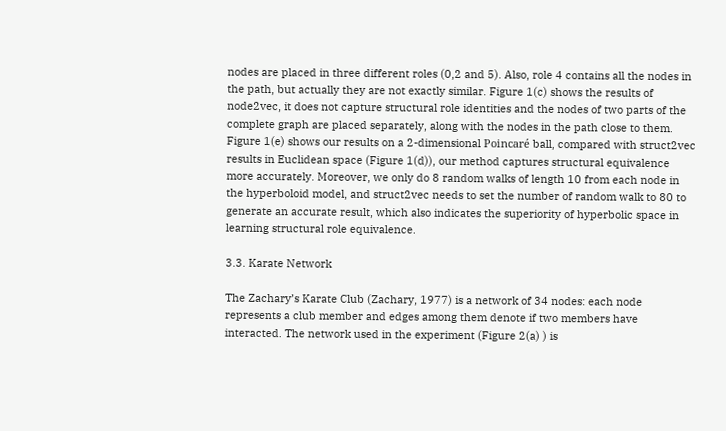nodes are placed in three different roles (0,2 and 5). Also, role 4 contains all the nodes in the path, but actually they are not exactly similar. Figure 1(c) shows the results of node2vec, it does not capture structural role identities and the nodes of two parts of the complete graph are placed separately, along with the nodes in the path close to them. Figure 1(e) shows our results on a 2-dimensional Poincaré ball, compared with struct2vec results in Euclidean space (Figure 1(d)), our method captures structural equivalence more accurately. Moreover, we only do 8 random walks of length 10 from each node in the hyperboloid model, and struct2vec needs to set the number of random walk to 80 to generate an accurate result, which also indicates the superiority of hyperbolic space in learning structural role equivalence.

3.3. Karate Network

The Zachary’s Karate Club (Zachary, 1977) is a network of 34 nodes: each node represents a club member and edges among them denote if two members have interacted. The network used in the experiment (Figure 2(a) ) is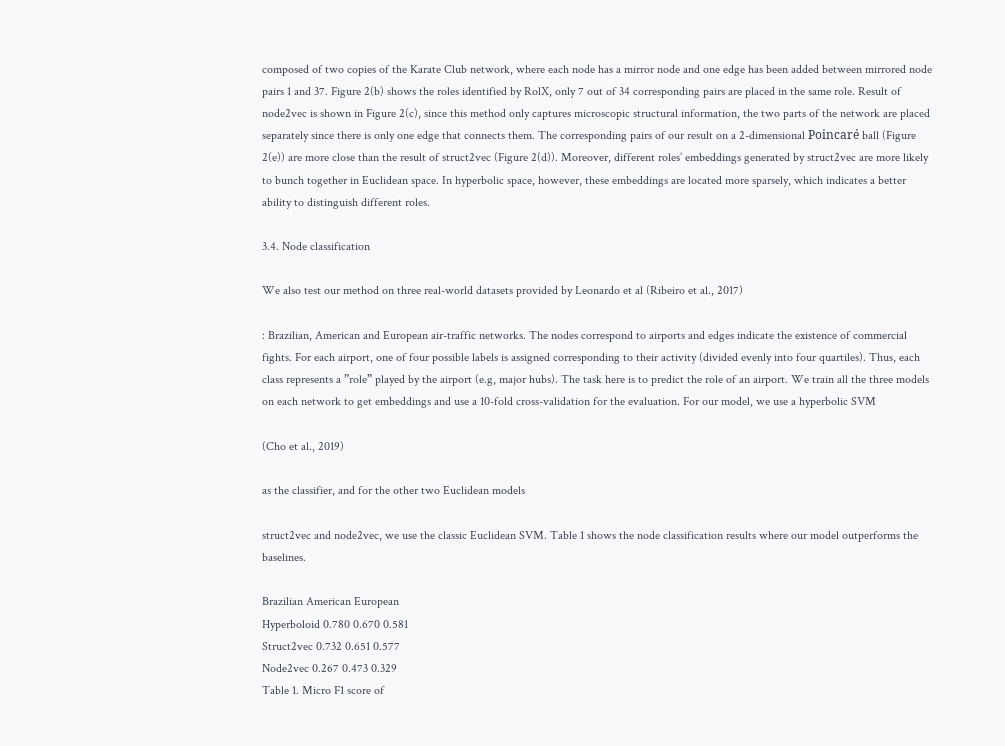composed of two copies of the Karate Club network, where each node has a mirror node and one edge has been added between mirrored node pairs 1 and 37. Figure 2(b) shows the roles identified by RolX, only 7 out of 34 corresponding pairs are placed in the same role. Result of node2vec is shown in Figure 2(c), since this method only captures microscopic structural information, the two parts of the network are placed separately since there is only one edge that connects them. The corresponding pairs of our result on a 2-dimensional Poincaré ball (Figure 2(e)) are more close than the result of struct2vec (Figure 2(d)). Moreover, different roles’ embeddings generated by struct2vec are more likely to bunch together in Euclidean space. In hyperbolic space, however, these embeddings are located more sparsely, which indicates a better ability to distinguish different roles.

3.4. Node classification

We also test our method on three real-world datasets provided by Leonardo et al (Ribeiro et al., 2017)

: Brazilian, American and European air-traffic networks. The nodes correspond to airports and edges indicate the existence of commercial fights. For each airport, one of four possible labels is assigned corresponding to their activity (divided evenly into four quartiles). Thus, each class represents a ”role” played by the airport (e.g, major hubs). The task here is to predict the role of an airport. We train all the three models on each network to get embeddings and use a 10-fold cross-validation for the evaluation. For our model, we use a hyperbolic SVM

(Cho et al., 2019)

as the classifier, and for the other two Euclidean models

struct2vec and node2vec, we use the classic Euclidean SVM. Table 1 shows the node classification results where our model outperforms the baselines.

Brazilian American European
Hyperboloid 0.780 0.670 0.581
Struct2vec 0.732 0.651 0.577
Node2vec 0.267 0.473 0.329
Table 1. Micro F1 score of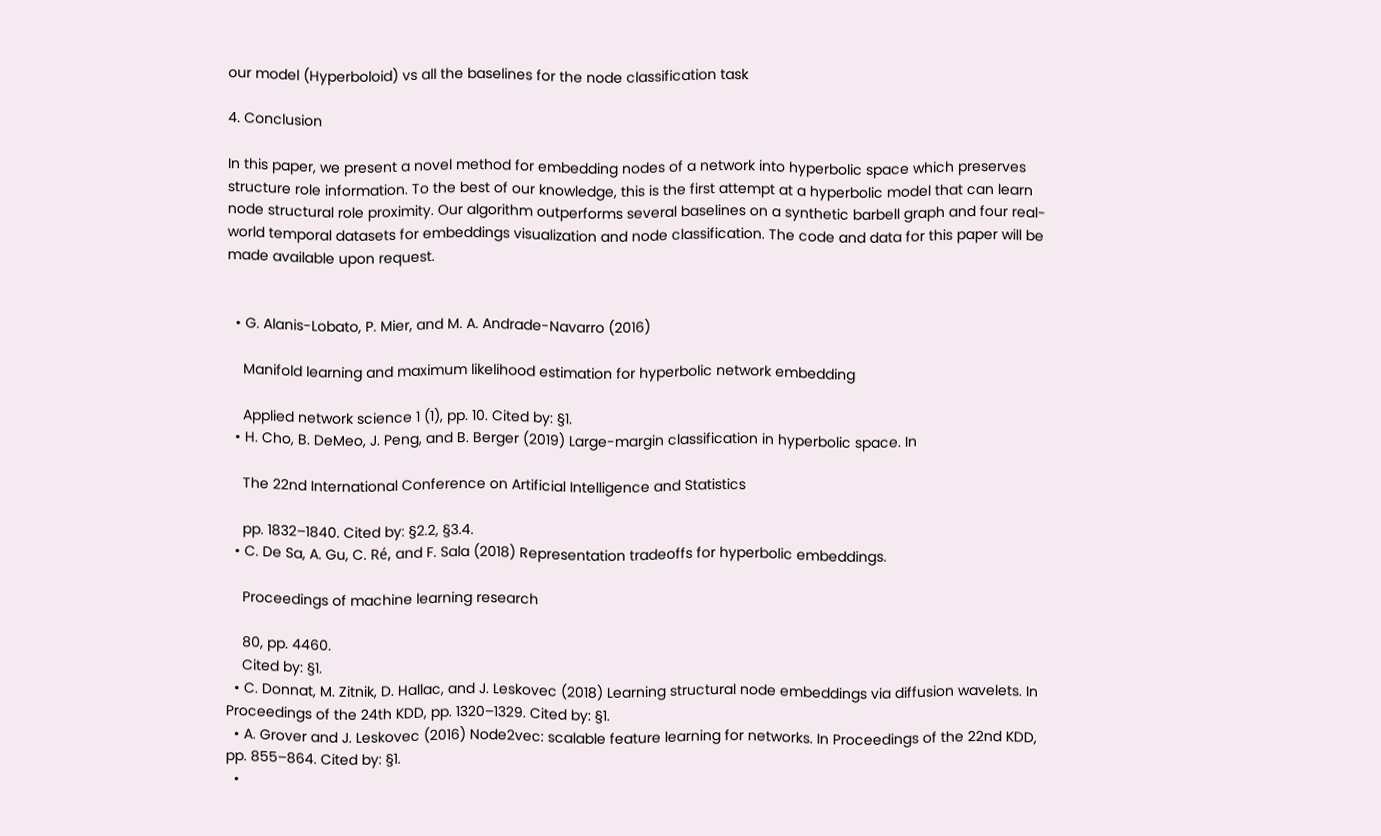our model (Hyperboloid) vs all the baselines for the node classification task

4. Conclusion

In this paper, we present a novel method for embedding nodes of a network into hyperbolic space which preserves structure role information. To the best of our knowledge, this is the first attempt at a hyperbolic model that can learn node structural role proximity. Our algorithm outperforms several baselines on a synthetic barbell graph and four real-world temporal datasets for embeddings visualization and node classification. The code and data for this paper will be made available upon request.


  • G. Alanis-Lobato, P. Mier, and M. A. Andrade-Navarro (2016)

    Manifold learning and maximum likelihood estimation for hyperbolic network embedding

    Applied network science 1 (1), pp. 10. Cited by: §1.
  • H. Cho, B. DeMeo, J. Peng, and B. Berger (2019) Large-margin classification in hyperbolic space. In

    The 22nd International Conference on Artificial Intelligence and Statistics

    pp. 1832–1840. Cited by: §2.2, §3.4.
  • C. De Sa, A. Gu, C. Ré, and F. Sala (2018) Representation tradeoffs for hyperbolic embeddings.

    Proceedings of machine learning research

    80, pp. 4460.
    Cited by: §1.
  • C. Donnat, M. Zitnik, D. Hallac, and J. Leskovec (2018) Learning structural node embeddings via diffusion wavelets. In Proceedings of the 24th KDD, pp. 1320–1329. Cited by: §1.
  • A. Grover and J. Leskovec (2016) Node2vec: scalable feature learning for networks. In Proceedings of the 22nd KDD, pp. 855–864. Cited by: §1.
  •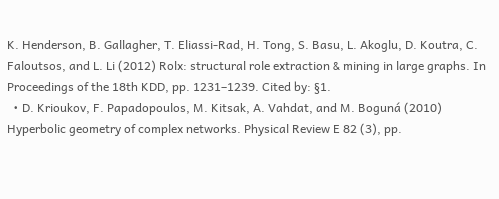K. Henderson, B. Gallagher, T. Eliassi-Rad, H. Tong, S. Basu, L. Akoglu, D. Koutra, C. Faloutsos, and L. Li (2012) Rolx: structural role extraction & mining in large graphs. In Proceedings of the 18th KDD, pp. 1231–1239. Cited by: §1.
  • D. Krioukov, F. Papadopoulos, M. Kitsak, A. Vahdat, and M. Boguná (2010) Hyperbolic geometry of complex networks. Physical Review E 82 (3), pp.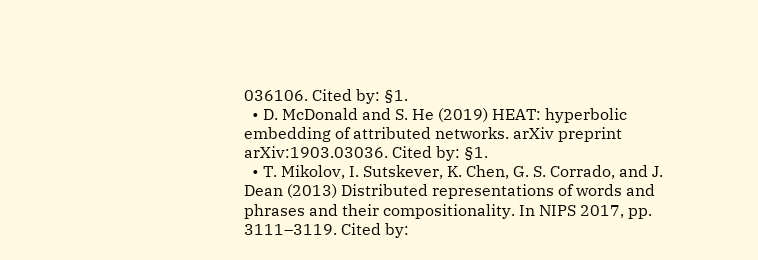036106. Cited by: §1.
  • D. McDonald and S. He (2019) HEAT: hyperbolic embedding of attributed networks. arXiv preprint arXiv:1903.03036. Cited by: §1.
  • T. Mikolov, I. Sutskever, K. Chen, G. S. Corrado, and J. Dean (2013) Distributed representations of words and phrases and their compositionality. In NIPS 2017, pp. 3111–3119. Cited by: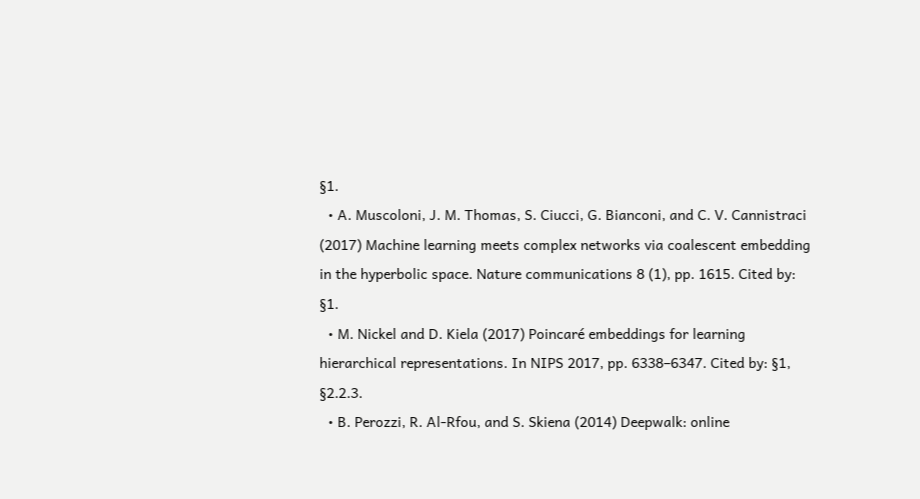§1.
  • A. Muscoloni, J. M. Thomas, S. Ciucci, G. Bianconi, and C. V. Cannistraci (2017) Machine learning meets complex networks via coalescent embedding in the hyperbolic space. Nature communications 8 (1), pp. 1615. Cited by: §1.
  • M. Nickel and D. Kiela (2017) Poincaré embeddings for learning hierarchical representations. In NIPS 2017, pp. 6338–6347. Cited by: §1, §2.2.3.
  • B. Perozzi, R. Al-Rfou, and S. Skiena (2014) Deepwalk: online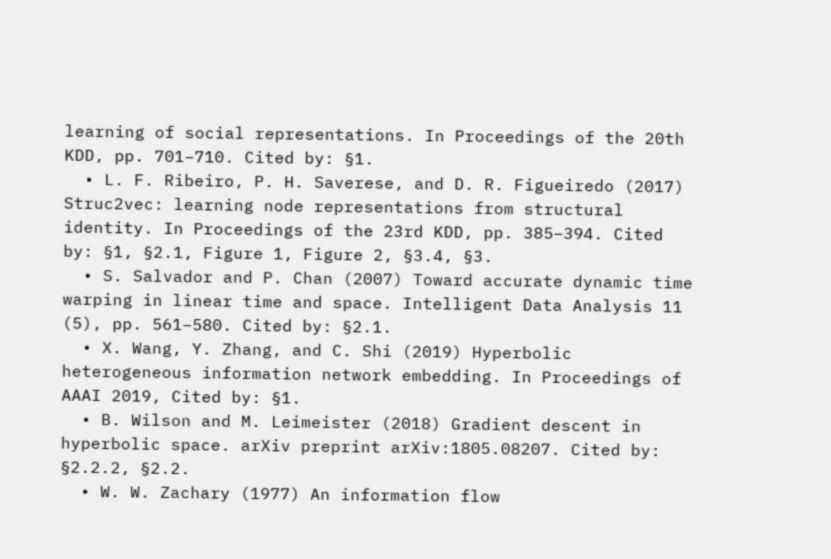learning of social representations. In Proceedings of the 20th KDD, pp. 701–710. Cited by: §1.
  • L. F. Ribeiro, P. H. Saverese, and D. R. Figueiredo (2017) Struc2vec: learning node representations from structural identity. In Proceedings of the 23rd KDD, pp. 385–394. Cited by: §1, §2.1, Figure 1, Figure 2, §3.4, §3.
  • S. Salvador and P. Chan (2007) Toward accurate dynamic time warping in linear time and space. Intelligent Data Analysis 11 (5), pp. 561–580. Cited by: §2.1.
  • X. Wang, Y. Zhang, and C. Shi (2019) Hyperbolic heterogeneous information network embedding. In Proceedings of AAAI 2019, Cited by: §1.
  • B. Wilson and M. Leimeister (2018) Gradient descent in hyperbolic space. arXiv preprint arXiv:1805.08207. Cited by: §2.2.2, §2.2.
  • W. W. Zachary (1977) An information flow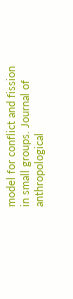model for conflict and fission in small groups. Journal of anthropological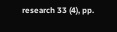research 33 (4), pp.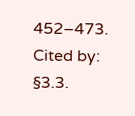452–473. Cited by: §3.3.